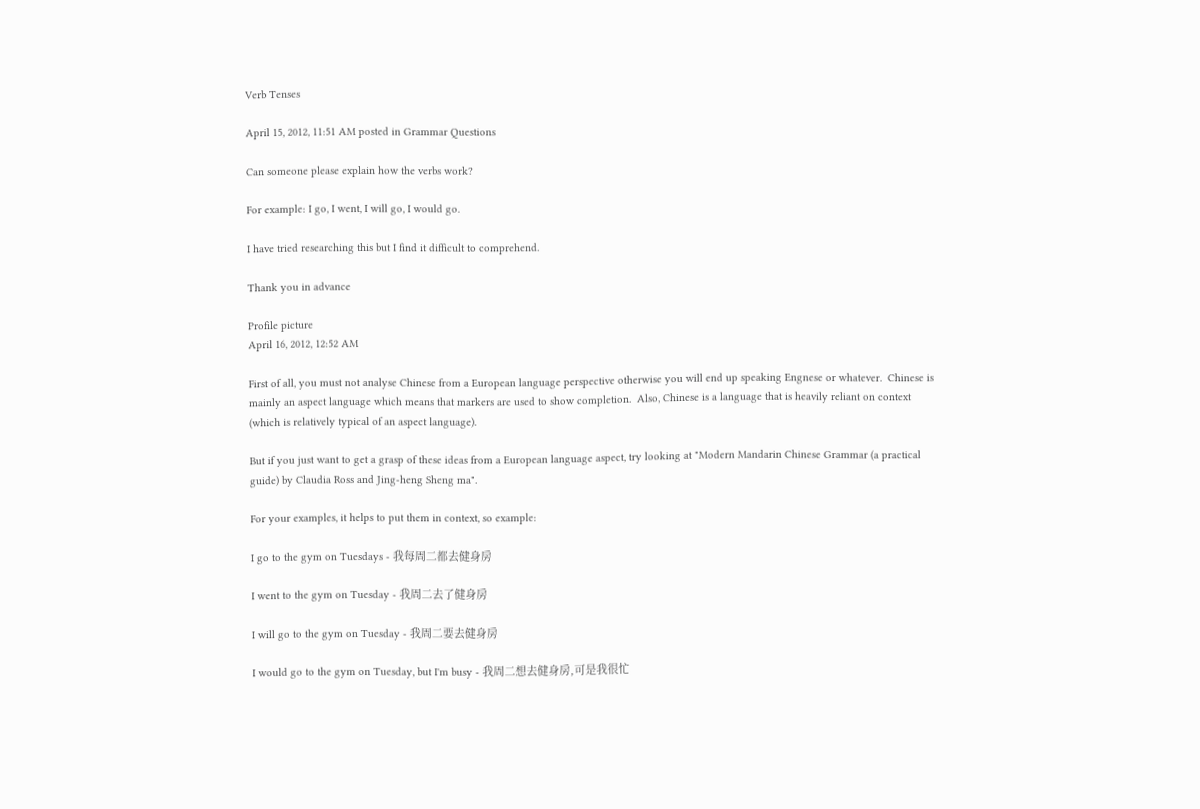Verb Tenses

April 15, 2012, 11:51 AM posted in Grammar Questions

Can someone please explain how the verbs work?

For example: I go, I went, I will go, I would go.

I have tried researching this but I find it difficult to comprehend.

Thank you in advance

Profile picture
April 16, 2012, 12:52 AM

First of all, you must not analyse Chinese from a European language perspective otherwise you will end up speaking Engnese or whatever.  Chinese is mainly an aspect language which means that markers are used to show completion.  Also, Chinese is a language that is heavily reliant on context (which is relatively typical of an aspect language).

But if you just want to get a grasp of these ideas from a European language aspect, try looking at "Modern Mandarin Chinese Grammar (a practical guide) by Claudia Ross and Jing-heng Sheng ma".

For your examples, it helps to put them in context, so example:

I go to the gym on Tuesdays - 我每周二都去健身房

I went to the gym on Tuesday - 我周二去了健身房

I will go to the gym on Tuesday - 我周二要去健身房

I would go to the gym on Tuesday, but I'm busy - 我周二想去健身房,可是我很忙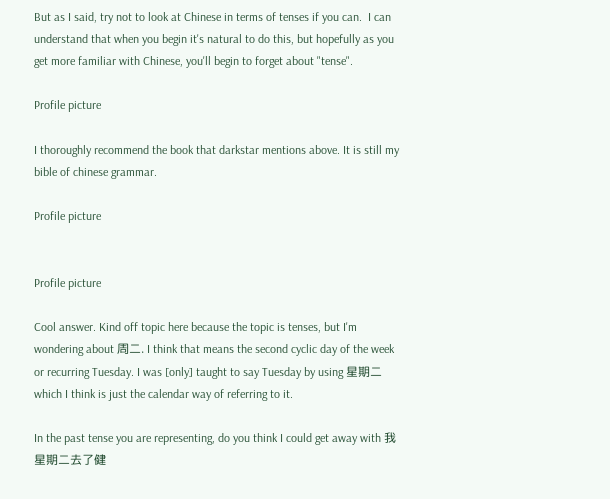But as I said, try not to look at Chinese in terms of tenses if you can.  I can understand that when you begin it's natural to do this, but hopefully as you get more familiar with Chinese, you'll begin to forget about "tense".

Profile picture

I thoroughly recommend the book that darkstar mentions above. It is still my bible of chinese grammar.

Profile picture


Profile picture

Cool answer. Kind off topic here because the topic is tenses, but I'm wondering about 周二. I think that means the second cyclic day of the week or recurring Tuesday. I was [only] taught to say Tuesday by using 星期二 which I think is just the calendar way of referring to it.

In the past tense you are representing, do you think I could get away with 我星期二去了健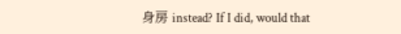身房 instead? If I did, would that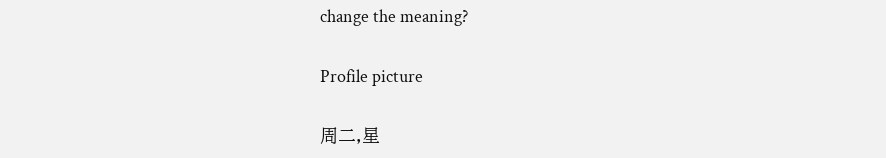change the meaning?

Profile picture

周二,星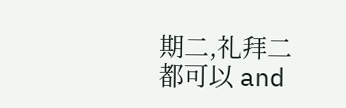期二,礼拜二都可以 and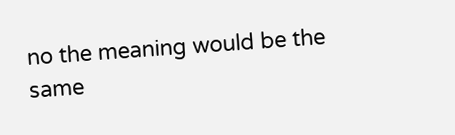no the meaning would be the same